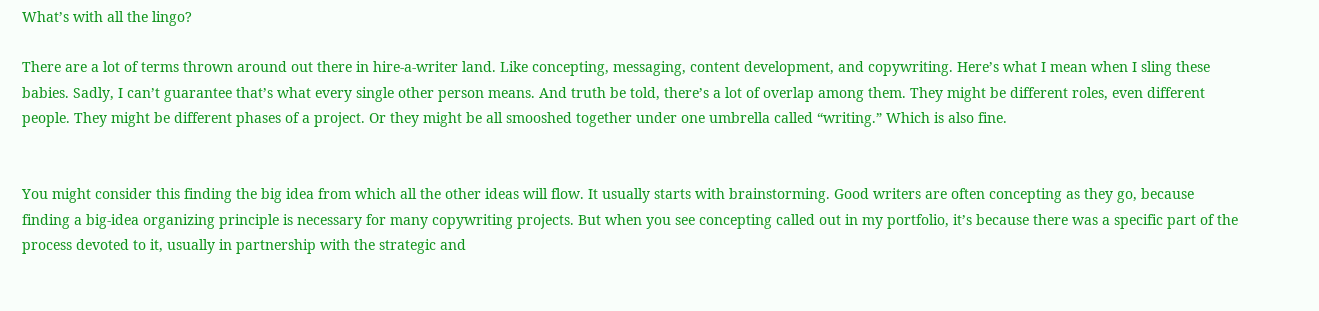What’s with all the lingo?

There are a lot of terms thrown around out there in hire-a-writer land. Like concepting, messaging, content development, and copywriting. Here’s what I mean when I sling these babies. Sadly, I can’t guarantee that’s what every single other person means. And truth be told, there’s a lot of overlap among them. They might be different roles, even different people. They might be different phases of a project. Or they might be all smooshed together under one umbrella called “writing.” Which is also fine.


You might consider this finding the big idea from which all the other ideas will flow. It usually starts with brainstorming. Good writers are often concepting as they go, because finding a big-idea organizing principle is necessary for many copywriting projects. But when you see concepting called out in my portfolio, it’s because there was a specific part of the process devoted to it, usually in partnership with the strategic and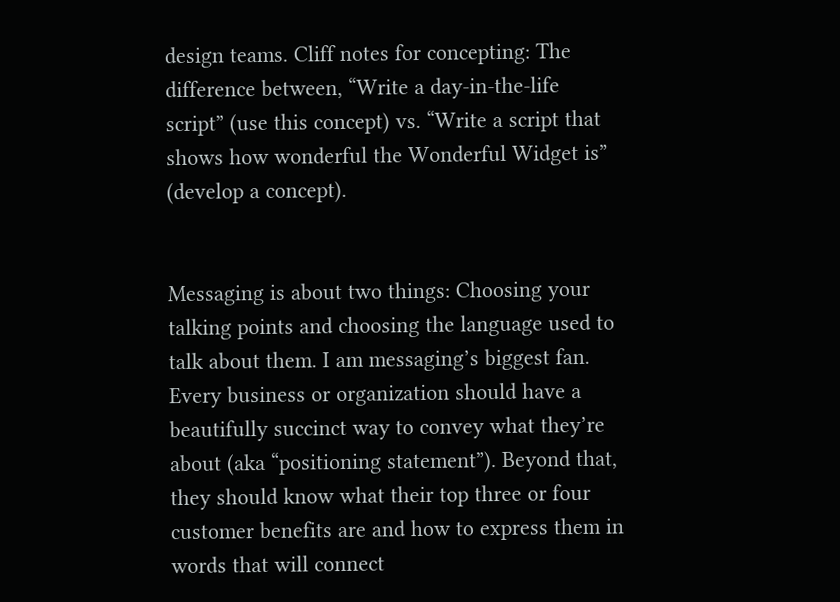design teams. Cliff notes for concepting: The difference between, “Write a day-in-the-life script” (use this concept) vs. “Write a script that shows how wonderful the Wonderful Widget is” (develop a concept).


Messaging is about two things: Choosing your talking points and choosing the language used to talk about them. I am messaging’s biggest fan. Every business or organization should have a beautifully succinct way to convey what they’re about (aka “positioning statement”). Beyond that, they should know what their top three or four customer benefits are and how to express them in words that will connect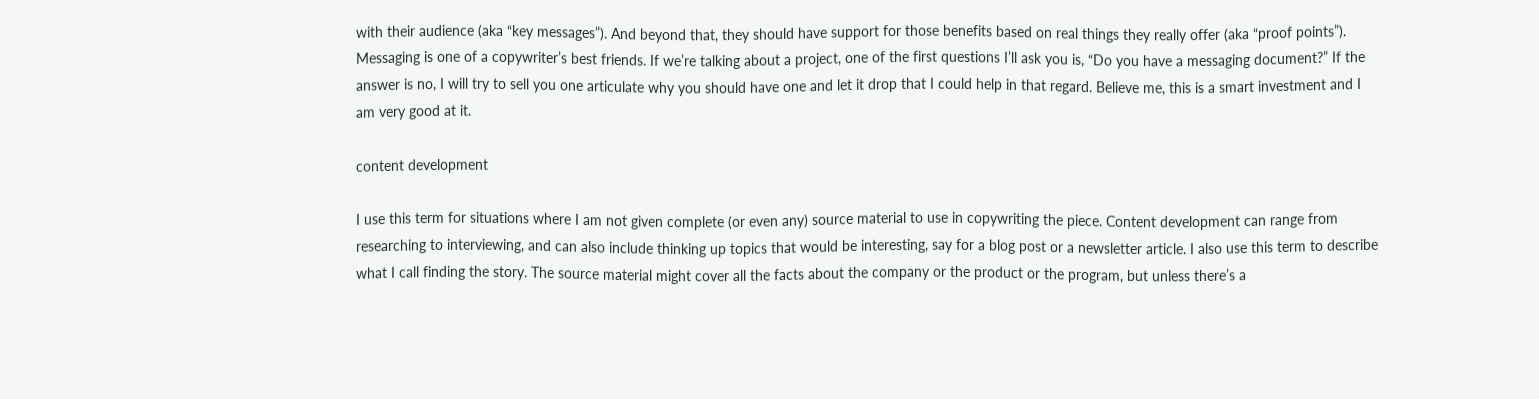with their audience (aka “key messages”). And beyond that, they should have support for those benefits based on real things they really offer (aka “proof points”). Messaging is one of a copywriter’s best friends. If we’re talking about a project, one of the first questions I’ll ask you is, “Do you have a messaging document?” If the answer is no, I will try to sell you one articulate why you should have one and let it drop that I could help in that regard. Believe me, this is a smart investment and I am very good at it.

content development

I use this term for situations where I am not given complete (or even any) source material to use in copywriting the piece. Content development can range from researching to interviewing, and can also include thinking up topics that would be interesting, say for a blog post or a newsletter article. I also use this term to describe what I call finding the story. The source material might cover all the facts about the company or the product or the program, but unless there’s a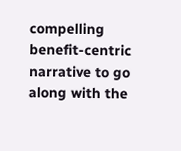compelling benefit-centric narrative to go along with the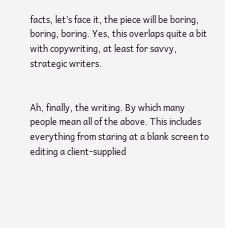facts, let’s face it, the piece will be boring, boring, boring. Yes, this overlaps quite a bit with copywriting, at least for savvy, strategic writers.


Ah, finally, the writing. By which many people mean all of the above. This includes everything from staring at a blank screen to editing a client-supplied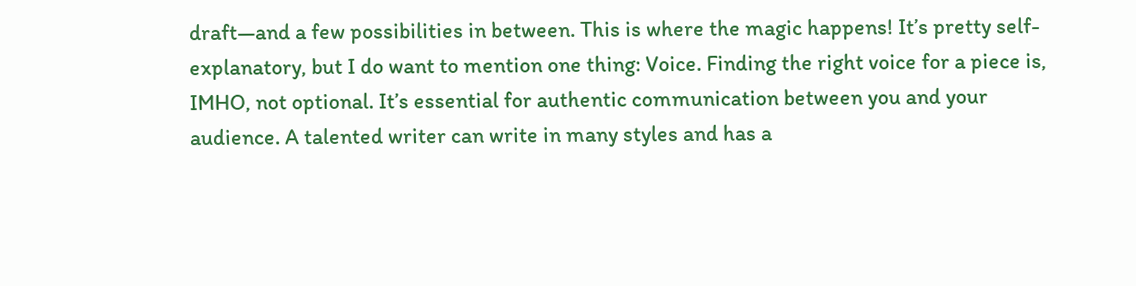draft—and a few possibilities in between. This is where the magic happens! It’s pretty self-explanatory, but I do want to mention one thing: Voice. Finding the right voice for a piece is, IMHO, not optional. It’s essential for authentic communication between you and your audience. A talented writer can write in many styles and has a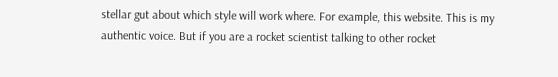stellar gut about which style will work where. For example, this website. This is my authentic voice. But if you are a rocket scientist talking to other rocket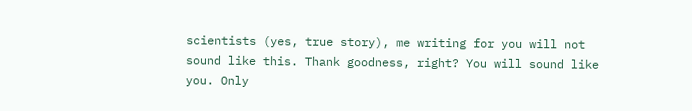scientists (yes, true story), me writing for you will not sound like this. Thank goodness, right? You will sound like you. Only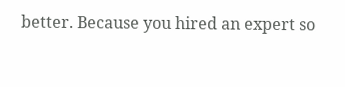better. Because you hired an expert so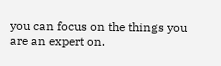you can focus on the things you are an expert on.